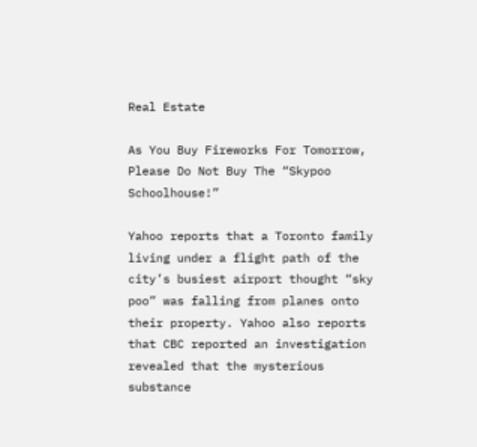Real Estate

As You Buy Fireworks For Tomorrow, Please Do Not Buy The “Skypoo Schoolhouse!”

Yahoo reports that a Toronto family living under a flight path of the city’s busiest airport thought “sky poo” was falling from planes onto their property. Yahoo also reports that CBC reported an investigation revealed that the mysterious substance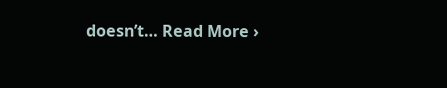doesn’t… Read More ›